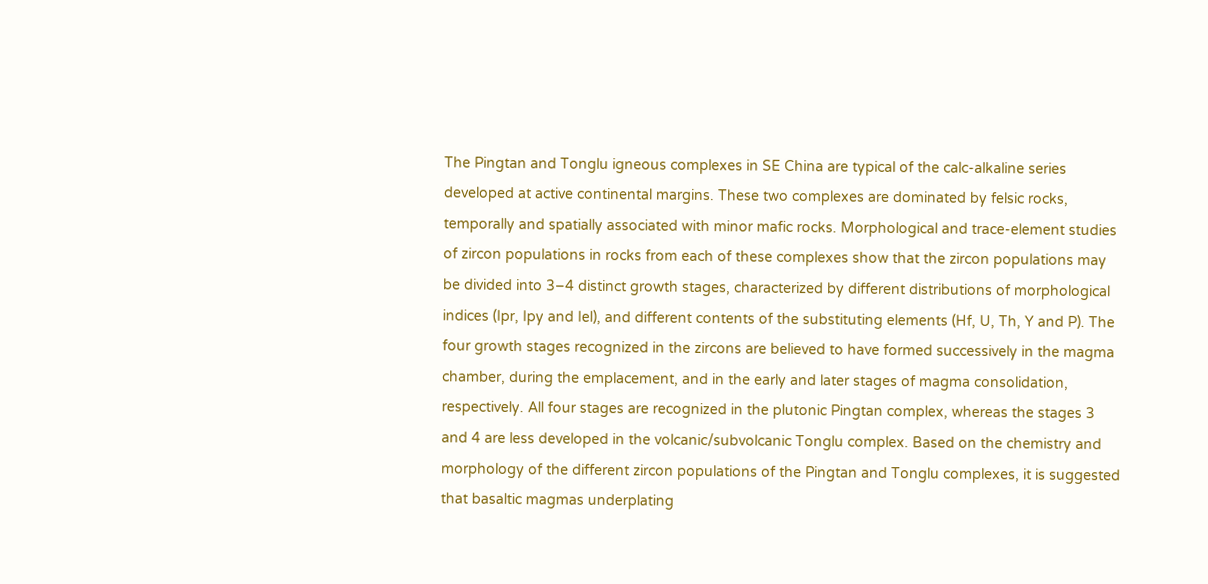The Pingtan and Tonglu igneous complexes in SE China are typical of the calc-alkaline series developed at active continental margins. These two complexes are dominated by felsic rocks, temporally and spatially associated with minor mafic rocks. Morphological and trace-element studies of zircon populations in rocks from each of these complexes show that the zircon populations may be divided into 3–4 distinct growth stages, characterized by different distributions of morphological indices (Ipr, Ipy and Iel), and different contents of the substituting elements (Hf, U, Th, Y and P). The four growth stages recognized in the zircons are believed to have formed successively in the magma chamber, during the emplacement, and in the early and later stages of magma consolidation, respectively. All four stages are recognized in the plutonic Pingtan complex, whereas the stages 3 and 4 are less developed in the volcanic/subvolcanic Tonglu complex. Based on the chemistry and morphology of the different zircon populations of the Pingtan and Tonglu complexes, it is suggested that basaltic magmas underplating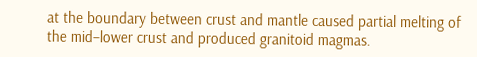at the boundary between crust and mantle caused partial melting of the mid–lower crust and produced granitoid magmas.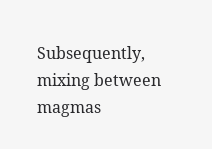Subsequently, mixing between magmas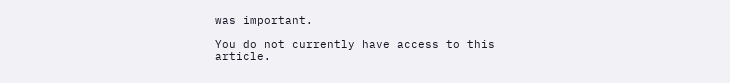was important.

You do not currently have access to this article.